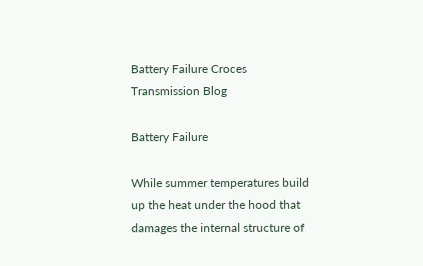Battery Failure Croces Transmission Blog

Battery Failure

While summer temperatures build up the heat under the hood that damages the internal structure of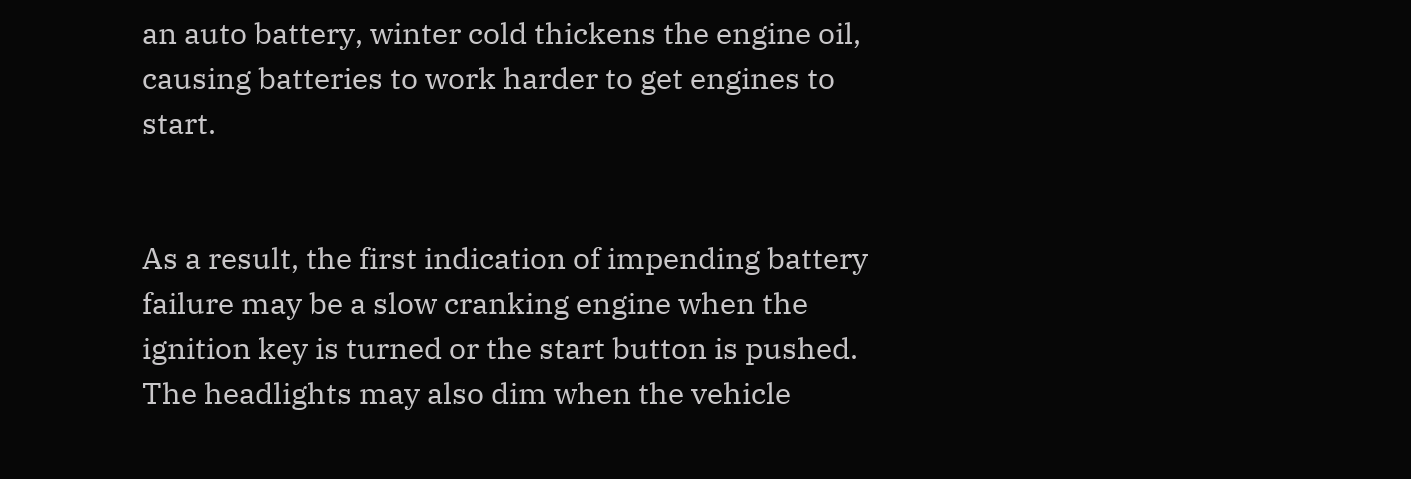an auto battery, winter cold thickens the engine oil, causing batteries to work harder to get engines to start.


As a result, the first indication of impending battery failure may be a slow cranking engine when the ignition key is turned or the start button is pushed. The headlights may also dim when the vehicle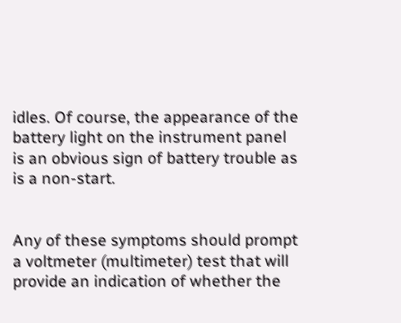idles. Of course, the appearance of the battery light on the instrument panel is an obvious sign of battery trouble as is a non-start.


Any of these symptoms should prompt a voltmeter (multimeter) test that will provide an indication of whether the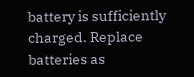battery is sufficiently charged. Replace batteries as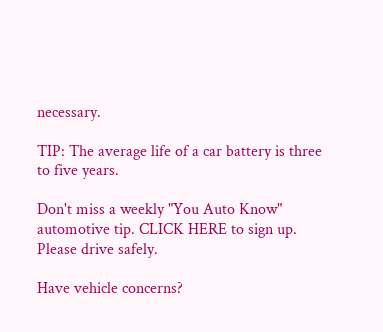necessary.

TIP: The average life of a car battery is three to five years.

Don't miss a weekly "You Auto Know" automotive tip. CLICK HERE to sign up. Please drive safely.

Have vehicle concerns?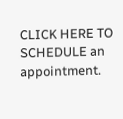CLICK HERE TO SCHEDULE an appointment.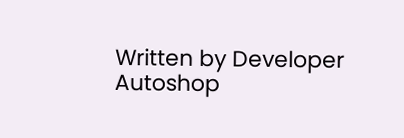Written by Developer Autoshop